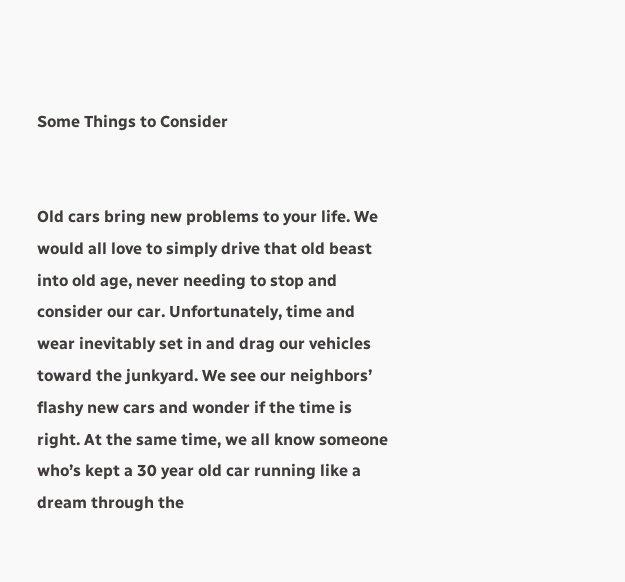Some Things to Consider


Old cars bring new problems to your life. We would all love to simply drive that old beast into old age, never needing to stop and consider our car. Unfortunately, time and wear inevitably set in and drag our vehicles toward the junkyard. We see our neighbors’ flashy new cars and wonder if the time is right. At the same time, we all know someone who’s kept a 30 year old car running like a dream through the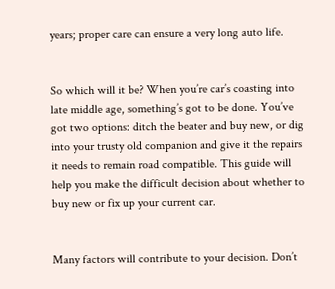years; proper care can ensure a very long auto life.


So which will it be? When you’re car’s coasting into late middle age, something’s got to be done. You’ve got two options: ditch the beater and buy new, or dig into your trusty old companion and give it the repairs it needs to remain road compatible. This guide will help you make the difficult decision about whether to buy new or fix up your current car.


Many factors will contribute to your decision. Don’t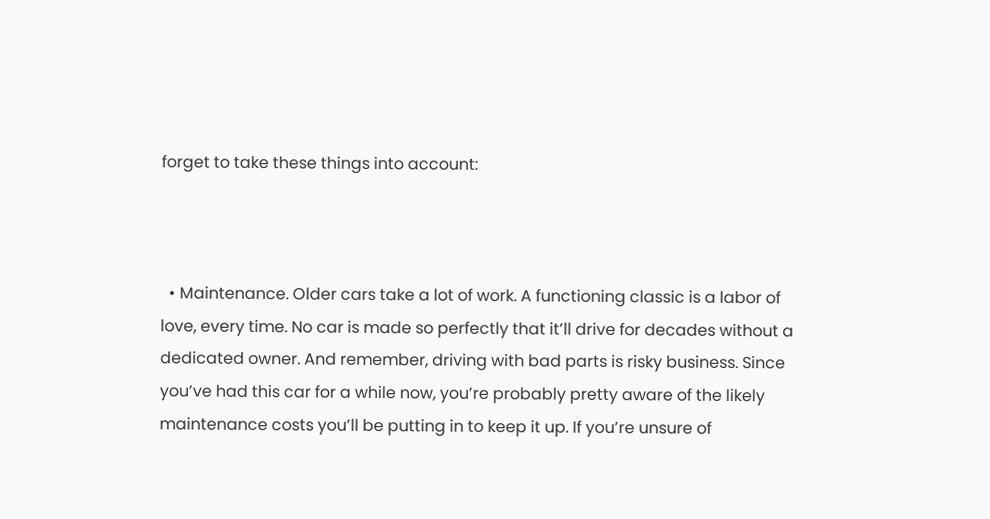forget to take these things into account:



  • Maintenance. Older cars take a lot of work. A functioning classic is a labor of love, every time. No car is made so perfectly that it’ll drive for decades without a dedicated owner. And remember, driving with bad parts is risky business. Since you’ve had this car for a while now, you’re probably pretty aware of the likely maintenance costs you’ll be putting in to keep it up. If you’re unsure of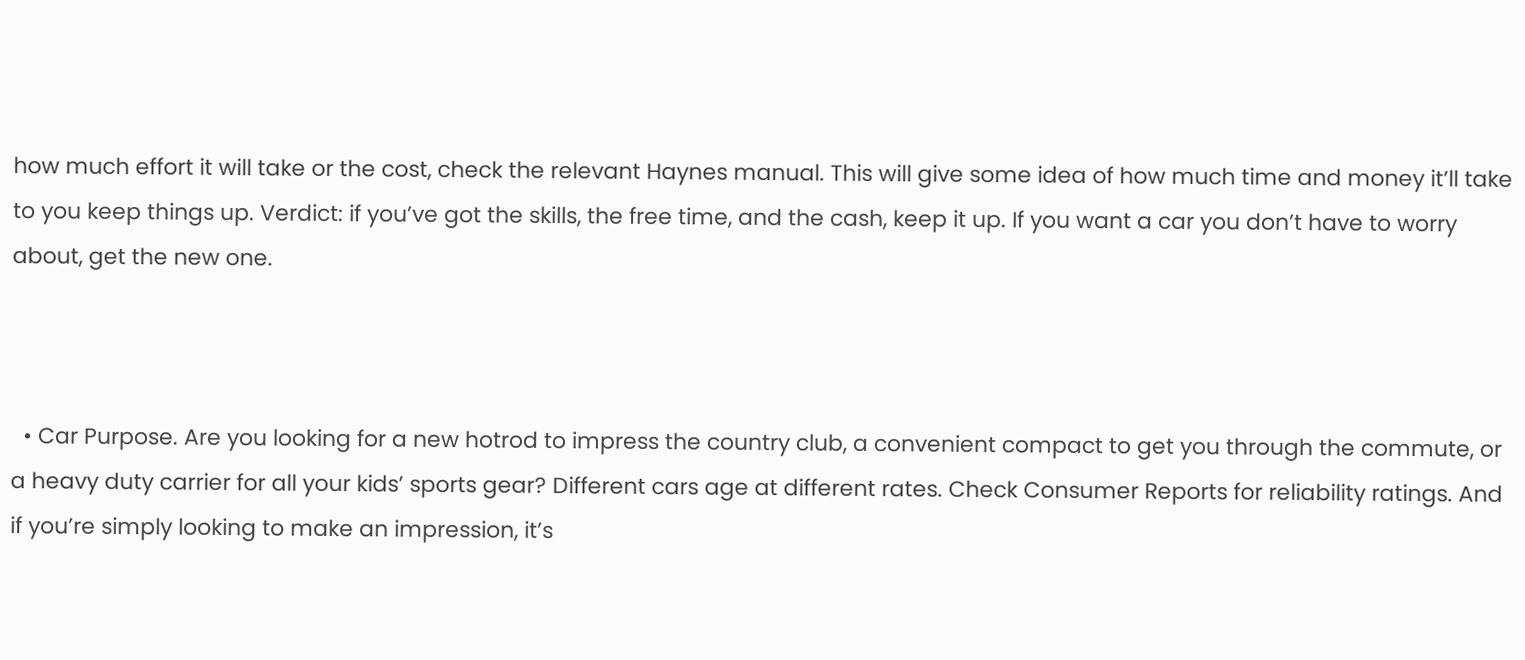how much effort it will take or the cost, check the relevant Haynes manual. This will give some idea of how much time and money it’ll take to you keep things up. Verdict: if you’ve got the skills, the free time, and the cash, keep it up. If you want a car you don’t have to worry about, get the new one.



  • Car Purpose. Are you looking for a new hotrod to impress the country club, a convenient compact to get you through the commute, or a heavy duty carrier for all your kids’ sports gear? Different cars age at different rates. Check Consumer Reports for reliability ratings. And if you’re simply looking to make an impression, it’s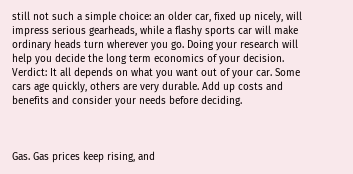still not such a simple choice: an older car, fixed up nicely, will impress serious gearheads, while a flashy sports car will make ordinary heads turn wherever you go. Doing your research will help you decide the long term economics of your decision. Verdict: It all depends on what you want out of your car. Some cars age quickly, others are very durable. Add up costs and benefits and consider your needs before deciding.



Gas. Gas prices keep rising, and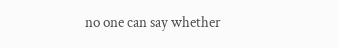no one can say whether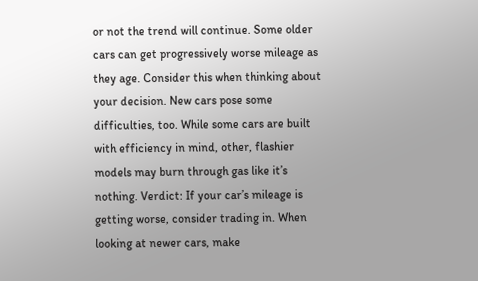or not the trend will continue. Some older cars can get progressively worse mileage as they age. Consider this when thinking about your decision. New cars pose some difficulties, too. While some cars are built with efficiency in mind, other, flashier models may burn through gas like it’s nothing. Verdict: If your car’s mileage is getting worse, consider trading in. When looking at newer cars, make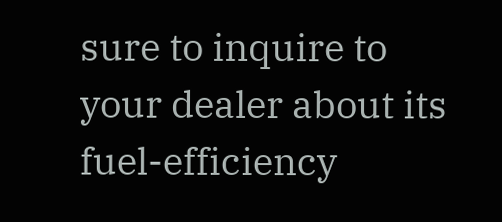sure to inquire to your dealer about its fuel-efficiency